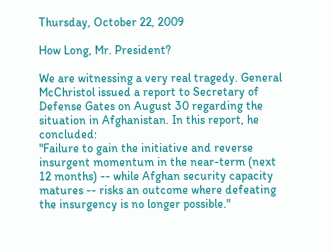Thursday, October 22, 2009

How Long, Mr. President?

We are witnessing a very real tragedy. General McChristol issued a report to Secretary of Defense Gates on August 30 regarding the situation in Afghanistan. In this report, he concluded:
"Failure to gain the initiative and reverse insurgent momentum in the near-term (next 12 months) -- while Afghan security capacity matures -- risks an outcome where defeating the insurgency is no longer possible."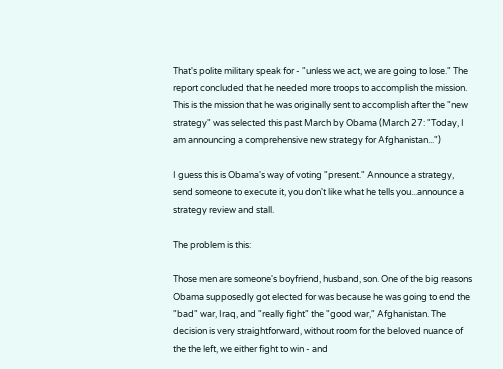That's polite military speak for - "unless we act, we are going to lose." The report concluded that he needed more troops to accomplish the mission. This is the mission that he was originally sent to accomplish after the "new strategy" was selected this past March by Obama (March 27: "Today, I am announcing a comprehensive new strategy for Afghanistan...")

I guess this is Obama's way of voting "present." Announce a strategy, send someone to execute it, you don't like what he tells you...announce a strategy review and stall.

The problem is this:

Those men are someone's boyfriend, husband, son. One of the big reasons Obama supposedly got elected for was because he was going to end the "bad" war, Iraq, and "really fight" the "good war," Afghanistan. The decision is very straightforward, without room for the beloved nuance of the the left, we either fight to win - and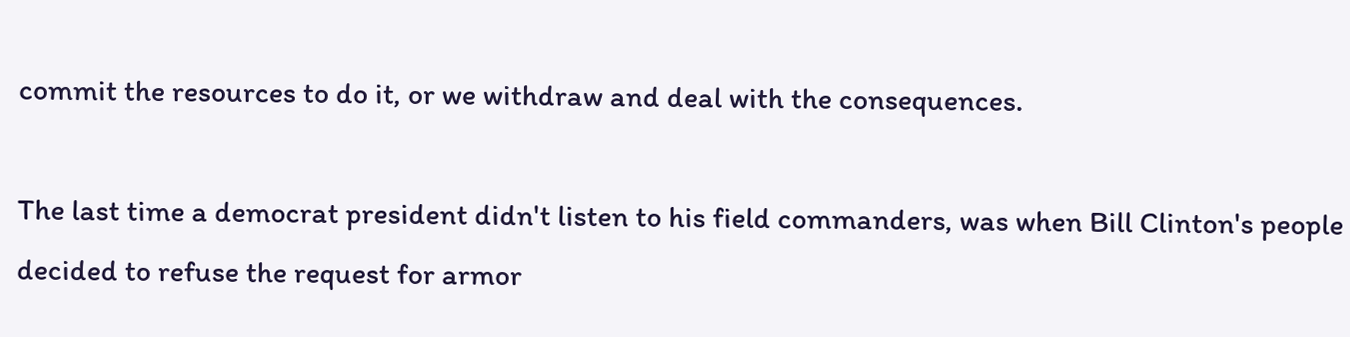commit the resources to do it, or we withdraw and deal with the consequences.

The last time a democrat president didn't listen to his field commanders, was when Bill Clinton's people decided to refuse the request for armor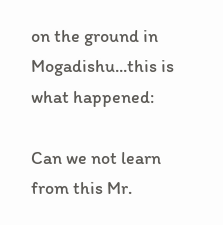on the ground in Mogadishu...this is what happened:

Can we not learn from this Mr.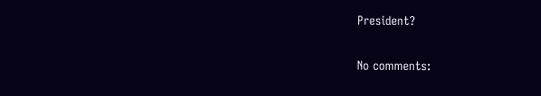President?

No comments: